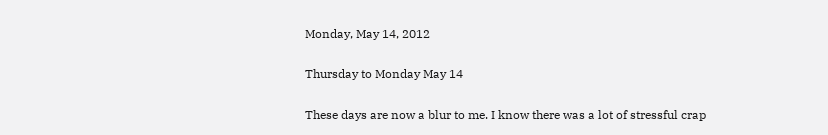Monday, May 14, 2012

Thursday to Monday May 14

These days are now a blur to me. I know there was a lot of stressful crap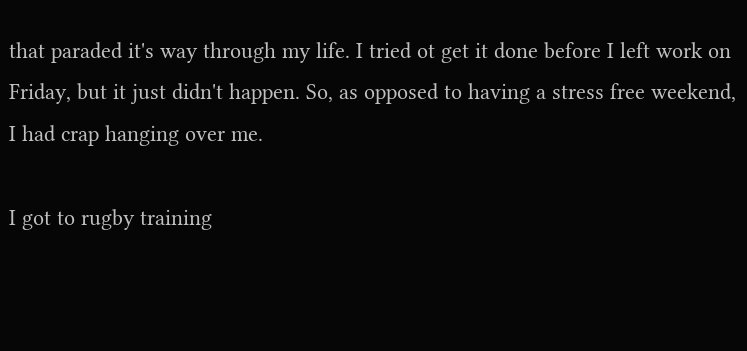that paraded it's way through my life. I tried ot get it done before I left work on Friday, but it just didn't happen. So, as opposed to having a stress free weekend, I had crap hanging over me.

I got to rugby training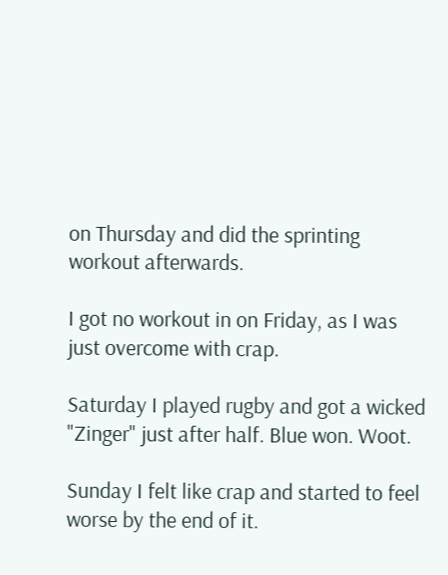on Thursday and did the sprinting workout afterwards.

I got no workout in on Friday, as I was just overcome with crap.

Saturday I played rugby and got a wicked "Zinger" just after half. Blue won. Woot.

Sunday I felt like crap and started to feel worse by the end of it.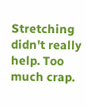Stretching didn't really help. Too much crap.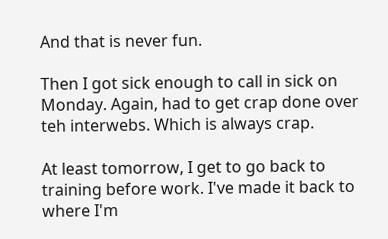And that is never fun.

Then I got sick enough to call in sick on Monday. Again, had to get crap done over teh interwebs. Which is always crap.

At least tomorrow, I get to go back to training before work. I've made it back to where I'm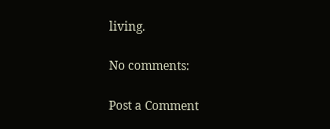living.

No comments:

Post a Comment